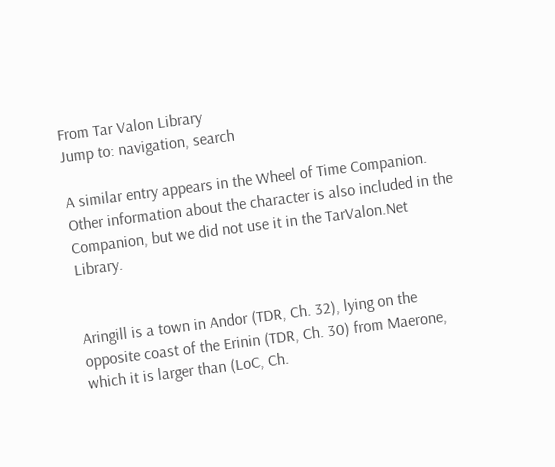From Tar Valon Library
Jump to: navigation, search

A similar entry appears in the Wheel of Time Companion. Other information about the character is also included in the Companion, but we did not use it in the TarValon.Net Library.


Aringill is a town in Andor (TDR, Ch. 32), lying on the opposite coast of the Erinin (TDR, Ch. 30) from Maerone, which it is larger than (LoC, Ch.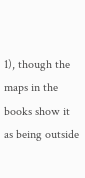1), though the maps in the books show it as being outside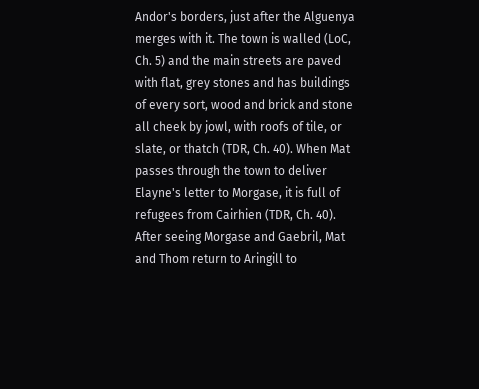Andor's borders, just after the Alguenya merges with it. The town is walled (LoC, Ch. 5) and the main streets are paved with flat, grey stones and has buildings of every sort, wood and brick and stone all cheek by jowl, with roofs of tile, or slate, or thatch (TDR, Ch. 40). When Mat passes through the town to deliver Elayne's letter to Morgase, it is full of refugees from Cairhien (TDR, Ch. 40). After seeing Morgase and Gaebril, Mat and Thom return to Aringill to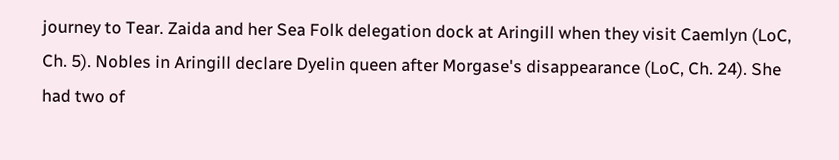journey to Tear. Zaida and her Sea Folk delegation dock at Aringill when they visit Caemlyn (LoC, Ch. 5). Nobles in Aringill declare Dyelin queen after Morgase's disappearance (LoC, Ch. 24). She had two of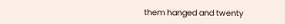them hanged and twenty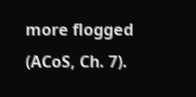more flogged (ACoS, Ch. 7).